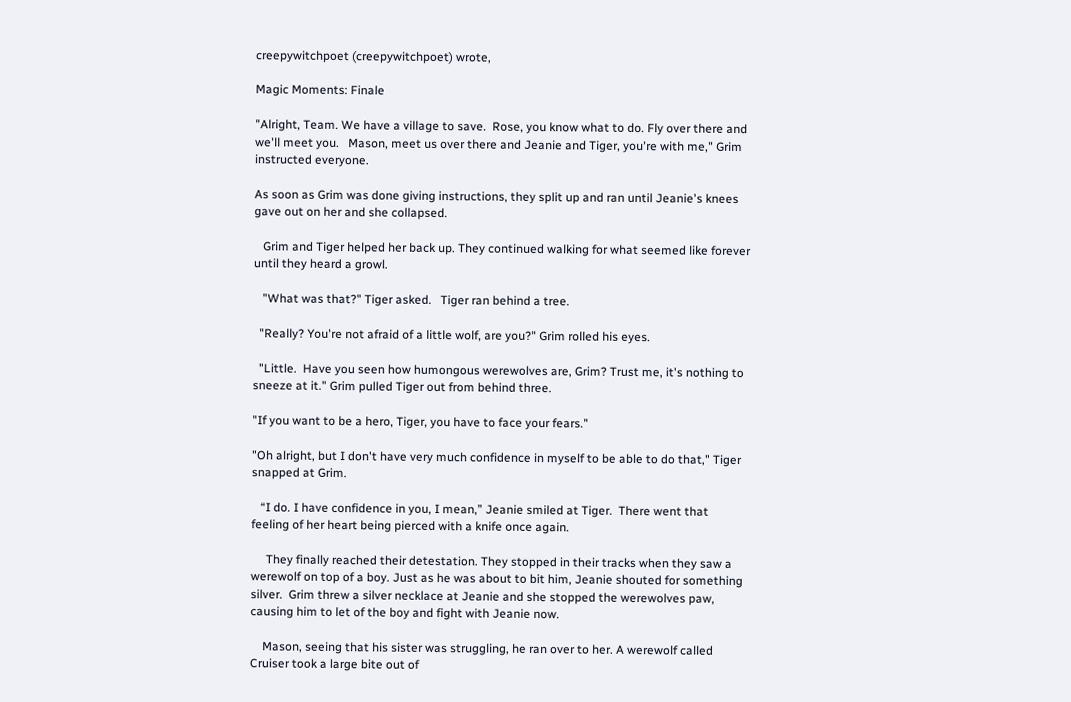creepywitchpoet (creepywitchpoet) wrote,

Magic Moments: Finale

"Alright, Team. We have a village to save.  Rose, you know what to do. Fly over there and we'll meet you.   Mason, meet us over there and Jeanie and Tiger, you're with me," Grim instructed everyone.

As soon as Grim was done giving instructions, they split up and ran until Jeanie's knees gave out on her and she collapsed.

   Grim and Tiger helped her back up. They continued walking for what seemed like forever until they heard a growl.

   "What was that?" Tiger asked.   Tiger ran behind a tree.

  "Really? You're not afraid of a little wolf, are you?" Grim rolled his eyes.

  "Little.  Have you seen how humongous werewolves are, Grim? Trust me, it's nothing to sneeze at it." Grim pulled Tiger out from behind three.

"If you want to be a hero, Tiger, you have to face your fears."

"Oh alright, but I don't have very much confidence in myself to be able to do that," Tiger snapped at Grim.

   “I do. I have confidence in you, I mean,” Jeanie smiled at Tiger.  There went that feeling of her heart being pierced with a knife once again.

     They finally reached their detestation. They stopped in their tracks when they saw a werewolf on top of a boy. Just as he was about to bit him, Jeanie shouted for something silver.  Grim threw a silver necklace at Jeanie and she stopped the werewolves paw, causing him to let of the boy and fight with Jeanie now.

    Mason, seeing that his sister was struggling, he ran over to her. A werewolf called Cruiser took a large bite out of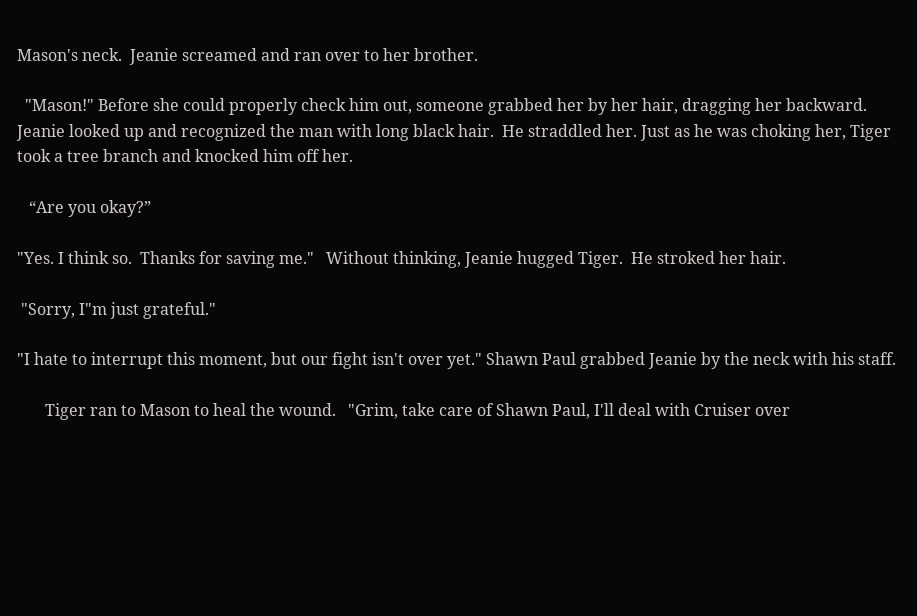Mason's neck.  Jeanie screamed and ran over to her brother.

  "Mason!" Before she could properly check him out, someone grabbed her by her hair, dragging her backward. Jeanie looked up and recognized the man with long black hair.  He straddled her. Just as he was choking her, Tiger took a tree branch and knocked him off her.

   “Are you okay?”

"Yes. I think so.  Thanks for saving me."   Without thinking, Jeanie hugged Tiger.  He stroked her hair.

 "Sorry, I"m just grateful."

"I hate to interrupt this moment, but our fight isn't over yet." Shawn Paul grabbed Jeanie by the neck with his staff.

       Tiger ran to Mason to heal the wound.   "Grim, take care of Shawn Paul, I'll deal with Cruiser over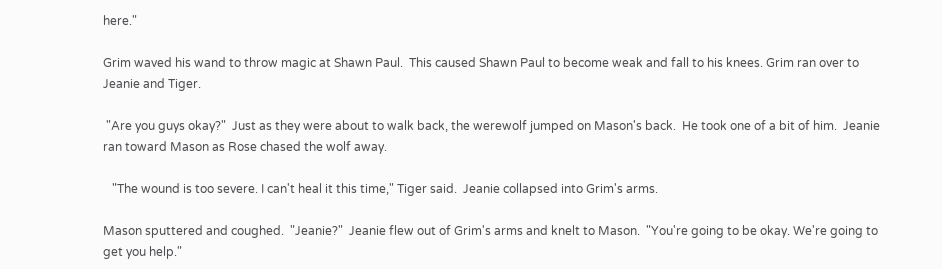here."

Grim waved his wand to throw magic at Shawn Paul.  This caused Shawn Paul to become weak and fall to his knees. Grim ran over to Jeanie and Tiger.

 "Are you guys okay?"  Just as they were about to walk back, the werewolf jumped on Mason's back.  He took one of a bit of him.  Jeanie ran toward Mason as Rose chased the wolf away.

   "The wound is too severe. I can't heal it this time," Tiger said.  Jeanie collapsed into Grim's arms.

Mason sputtered and coughed.  "Jeanie?"  Jeanie flew out of Grim's arms and knelt to Mason.  "You're going to be okay. We're going to get you help."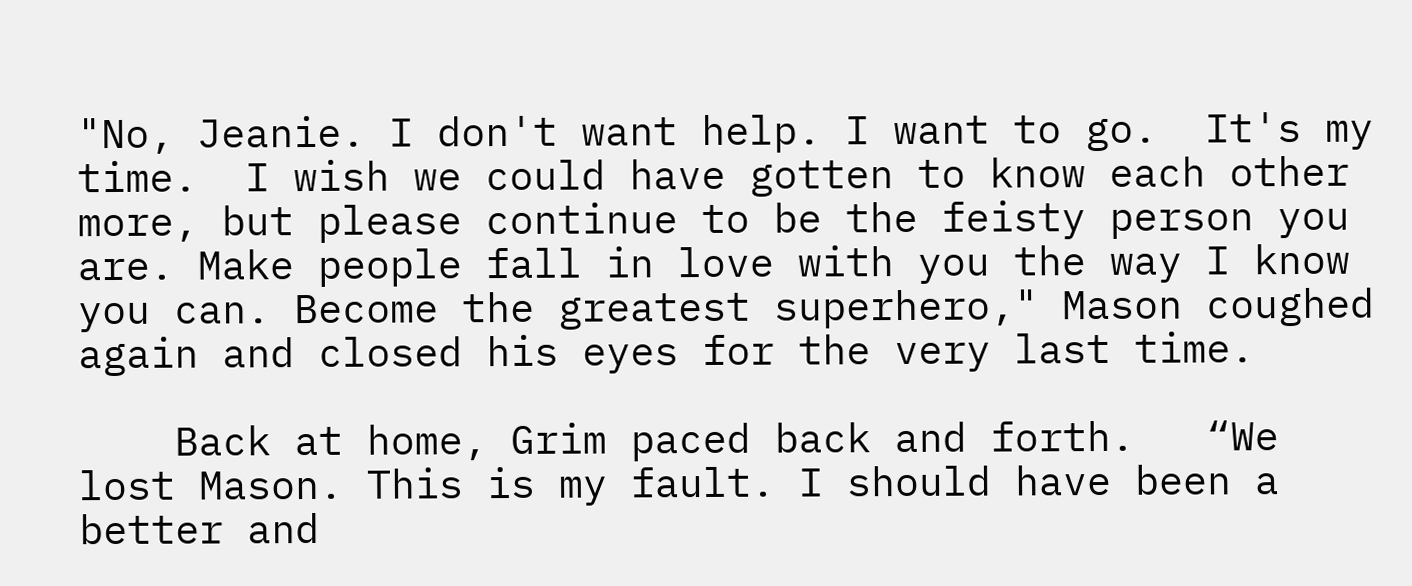"No, Jeanie. I don't want help. I want to go.  It's my time.  I wish we could have gotten to know each other more, but please continue to be the feisty person you are. Make people fall in love with you the way I know you can. Become the greatest superhero," Mason coughed again and closed his eyes for the very last time.

    Back at home, Grim paced back and forth.   “We lost Mason. This is my fault. I should have been a better and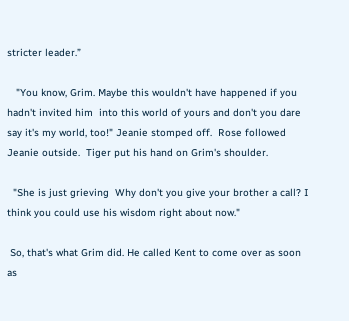stricter leader.”

   "You know, Grim. Maybe this wouldn't have happened if you hadn't invited him  into this world of yours and don't you dare say it's my world, too!" Jeanie stomped off.  Rose followed Jeanie outside.  Tiger put his hand on Grim's shoulder.

  "She is just grieving  Why don't you give your brother a call? I think you could use his wisdom right about now."

 So, that's what Grim did. He called Kent to come over as soon as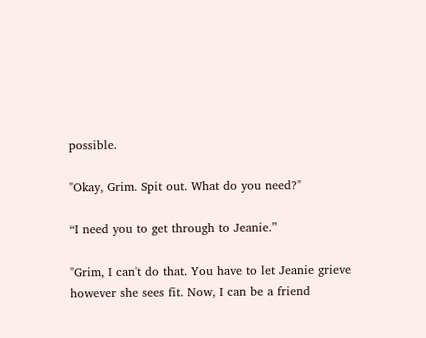possible.

"Okay, Grim. Spit out. What do you need?"

“I need you to get through to Jeanie.”

"Grim, I can't do that. You have to let Jeanie grieve however she sees fit. Now, I can be a friend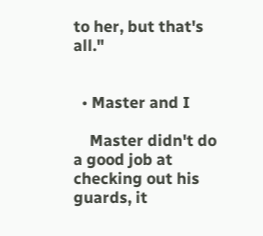to her, but that's all."


  • Master and I

    Master didn't do a good job at checking out his guards, it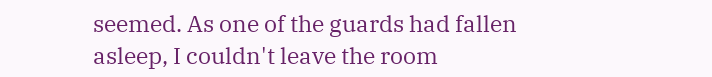seemed. As one of the guards had fallen asleep, I couldn't leave the room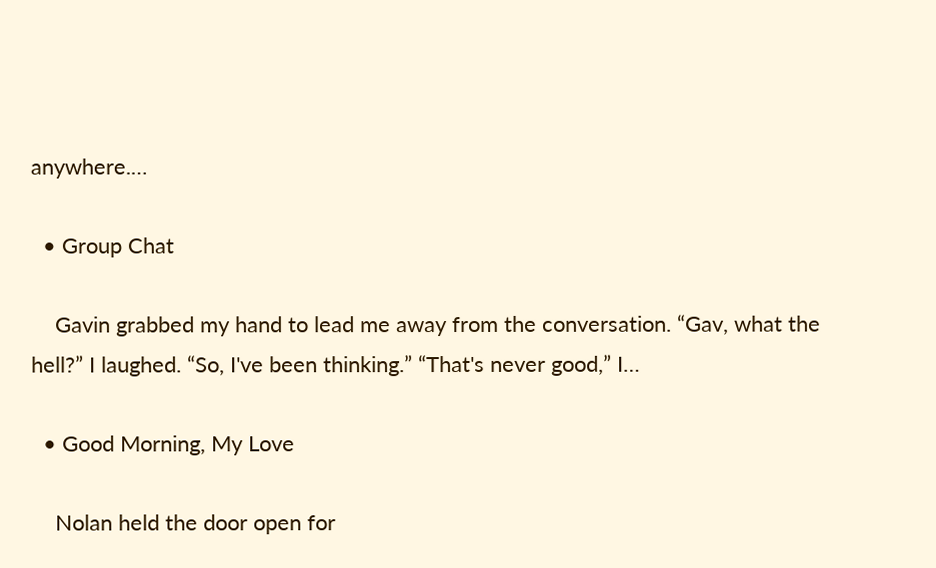anywhere.…

  • Group Chat

    Gavin grabbed my hand to lead me away from the conversation. “Gav, what the hell?” I laughed. “So, I've been thinking.” “That's never good,” I…

  • Good Morning, My Love

    Nolan held the door open for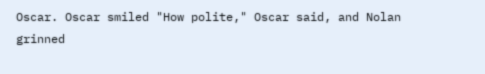Oscar. Oscar smiled "How polite," Oscar said, and Nolan grinned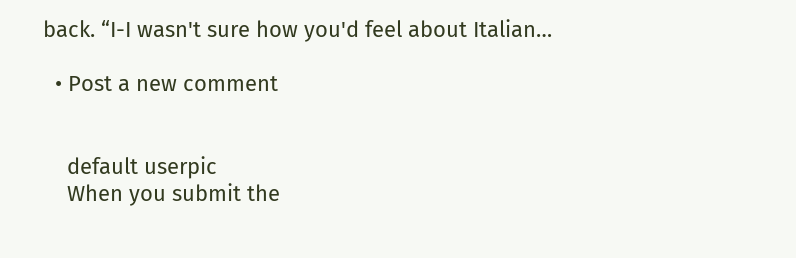back. “I-I wasn't sure how you'd feel about Italian…

  • Post a new comment


    default userpic
    When you submit the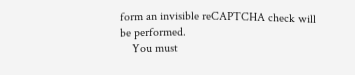form an invisible reCAPTCHA check will be performed.
    You must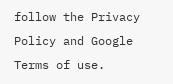follow the Privacy Policy and Google Terms of use.